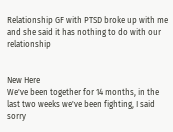Relationship GF with PTSD broke up with me and she said it has nothing to do with our relationship


New Here
We've been together for 14 months, in the last two weeks we've been fighting, I said sorry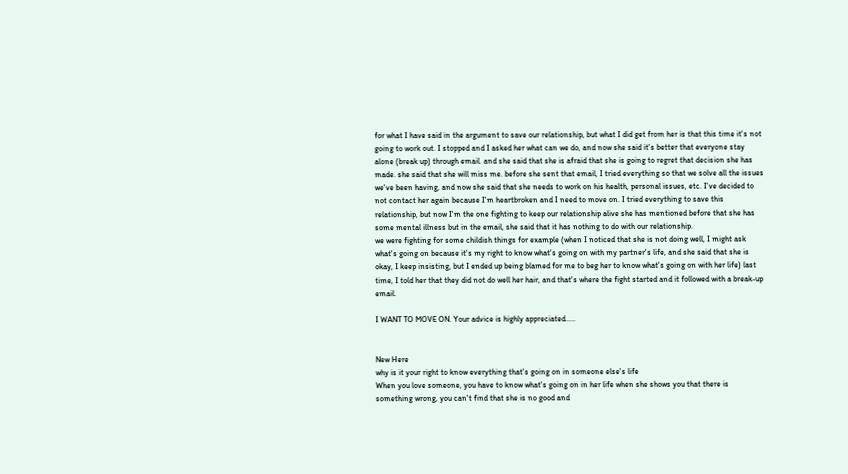for what I have said in the argument to save our relationship, but what I did get from her is that this time it's not going to work out. I stopped and I asked her what can we do, and now she said it's better that everyone stay alone (break up) through email. and she said that she is afraid that she is going to regret that decision she has made. she said that she will miss me. before she sent that email, I tried everything so that we solve all the issues we've been having, and now she said that she needs to work on his health, personal issues, etc. I've decided to not contact her again because I'm heartbroken and I need to move on. I tried everything to save this relationship, but now I'm the one fighting to keep our relationship alive she has mentioned before that she has some mental illness but in the email, she said that it has nothing to do with our relationship.
we were fighting for some childish things for example (when I noticed that she is not doing well, I might ask what's going on because it's my right to know what's going on with my partner's life, and she said that she is okay, I keep insisting, but I ended up being blamed for me to beg her to know what's going on with her life) last time, I told her that they did not do well her hair, and that's where the fight started and it followed with a break-up email.

I WANT TO MOVE ON. Your advice is highly appreciated.....


New Here
why is it your right to know everything that's going on in someone else's life
When you love someone, you have to know what's going on in her life when she shows you that there is something wrong, you can't find that she is no good and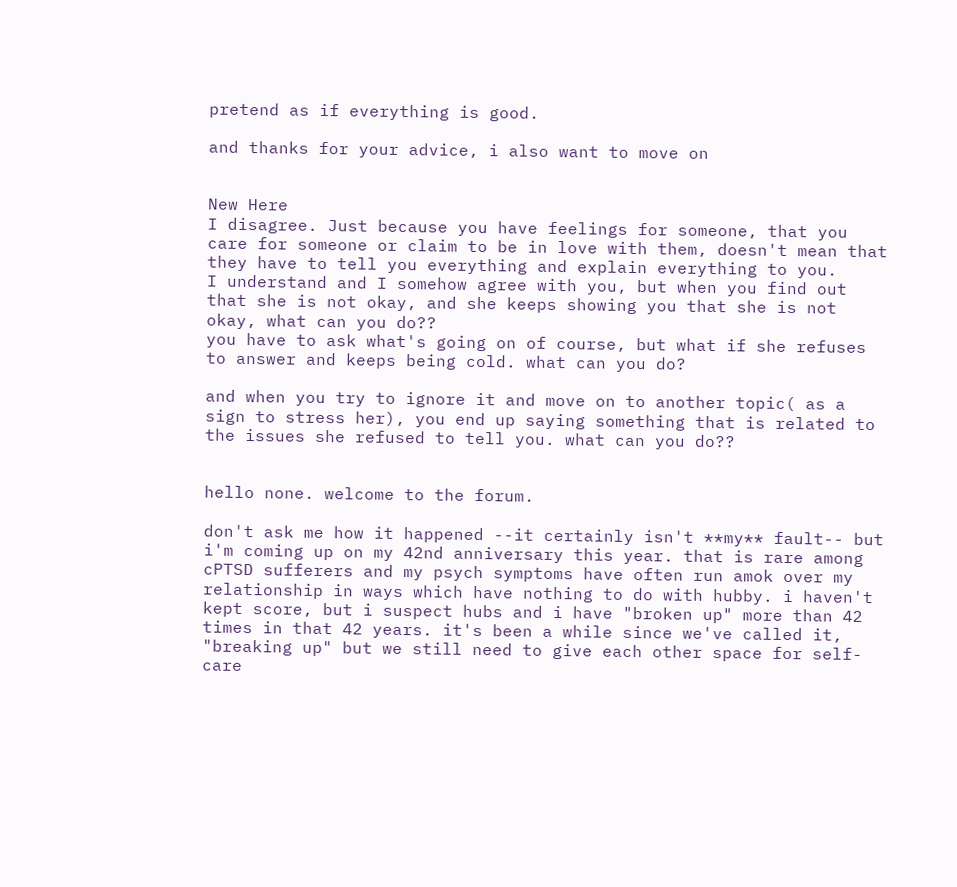pretend as if everything is good.

and thanks for your advice, i also want to move on


New Here
I disagree. Just because you have feelings for someone, that you care for someone or claim to be in love with them, doesn't mean that they have to tell you everything and explain everything to you.
I understand and I somehow agree with you, but when you find out that she is not okay, and she keeps showing you that she is not okay, what can you do??
you have to ask what's going on of course, but what if she refuses to answer and keeps being cold. what can you do?

and when you try to ignore it and move on to another topic( as a sign to stress her), you end up saying something that is related to the issues she refused to tell you. what can you do??


hello none. welcome to the forum.

don't ask me how it happened --it certainly isn't **my** fault-- but i'm coming up on my 42nd anniversary this year. that is rare among cPTSD sufferers and my psych symptoms have often run amok over my relationship in ways which have nothing to do with hubby. i haven't kept score, but i suspect hubs and i have "broken up" more than 42 times in that 42 years. it's been a while since we've called it, "breaking up" but we still need to give each other space for self-care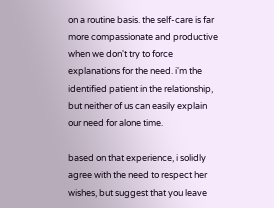on a routine basis. the self-care is far more compassionate and productive when we don't try to force explanations for the need. i'm the identified patient in the relationship, but neither of us can easily explain our need for alone time.

based on that experience, i solidly agree with the need to respect her wishes, but suggest that you leave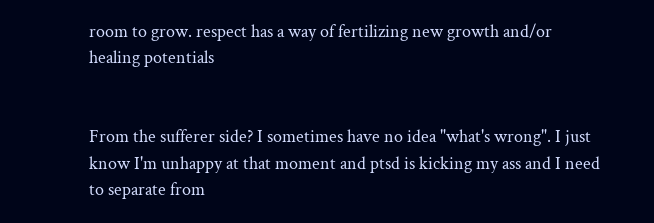room to grow. respect has a way of fertilizing new growth and/or healing potentials


From the sufferer side? I sometimes have no idea "what's wrong". I just know I'm unhappy at that moment and ptsd is kicking my ass and I need to separate from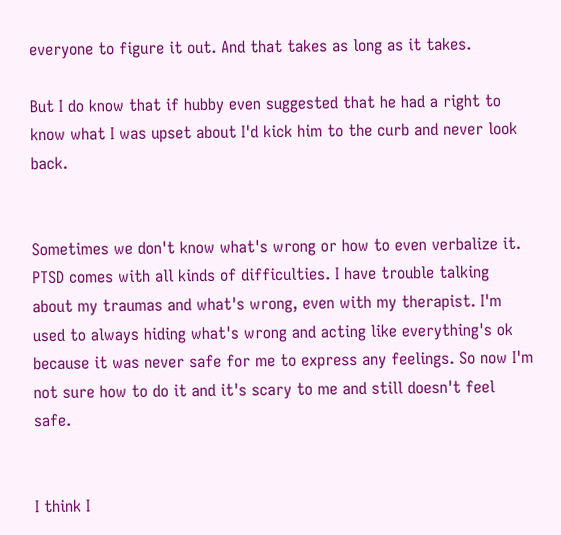everyone to figure it out. And that takes as long as it takes.

But I do know that if hubby even suggested that he had a right to know what I was upset about I'd kick him to the curb and never look back.


Sometimes we don't know what's wrong or how to even verbalize it. PTSD comes with all kinds of difficulties. I have trouble talking about my traumas and what's wrong, even with my therapist. I'm used to always hiding what's wrong and acting like everything's ok because it was never safe for me to express any feelings. So now I'm not sure how to do it and it's scary to me and still doesn't feel safe.


I think I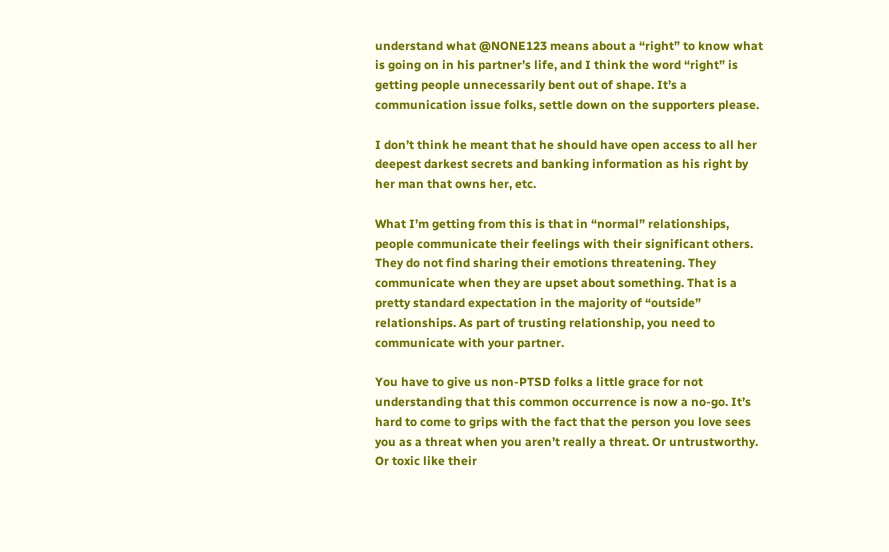understand what @NONE123 means about a “right” to know what is going on in his partner’s life, and I think the word “right” is getting people unnecessarily bent out of shape. It’s a communication issue folks, settle down on the supporters please.

I don’t think he meant that he should have open access to all her deepest darkest secrets and banking information as his right by her man that owns her, etc.

What I’m getting from this is that in “normal” relationships, people communicate their feelings with their significant others. They do not find sharing their emotions threatening. They communicate when they are upset about something. That is a pretty standard expectation in the majority of “outside” relationships. As part of trusting relationship, you need to communicate with your partner.

You have to give us non-PTSD folks a little grace for not understanding that this common occurrence is now a no-go. It’s hard to come to grips with the fact that the person you love sees you as a threat when you aren’t really a threat. Or untrustworthy. Or toxic like their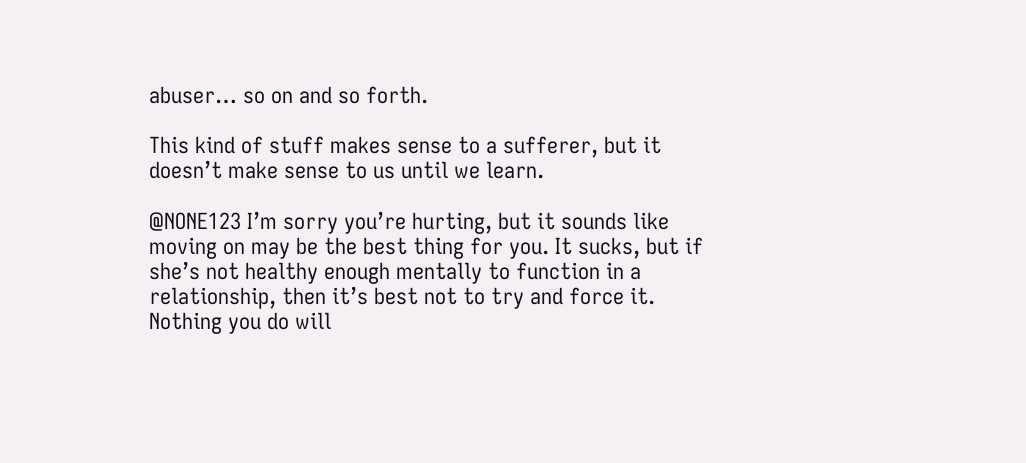abuser… so on and so forth.

This kind of stuff makes sense to a sufferer, but it doesn’t make sense to us until we learn.

@NONE123 I’m sorry you’re hurting, but it sounds like moving on may be the best thing for you. It sucks, but if she’s not healthy enough mentally to function in a relationship, then it’s best not to try and force it. Nothing you do will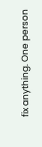fix anything. One person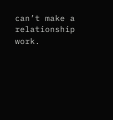can’t make a relationship work.